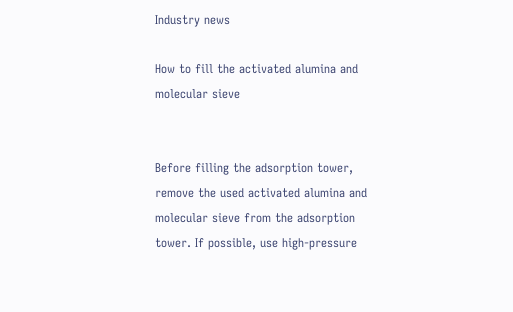Industry news

How to fill the activated alumina and molecular sieve


Before filling the adsorption tower, remove the used activated alumina and molecular sieve from the adsorption tower. If possible, use high-pressure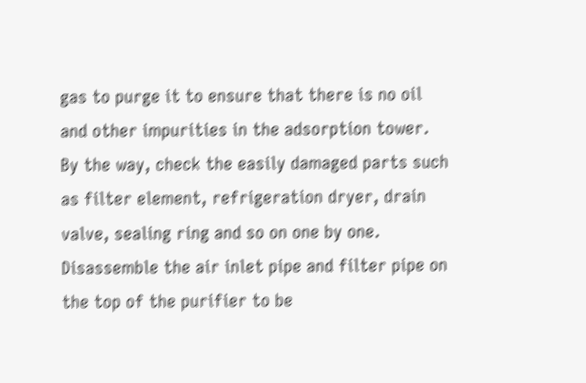gas to purge it to ensure that there is no oil and other impurities in the adsorption tower. By the way, check the easily damaged parts such as filter element, refrigeration dryer, drain valve, sealing ring and so on one by one.
Disassemble the air inlet pipe and filter pipe on the top of the purifier to be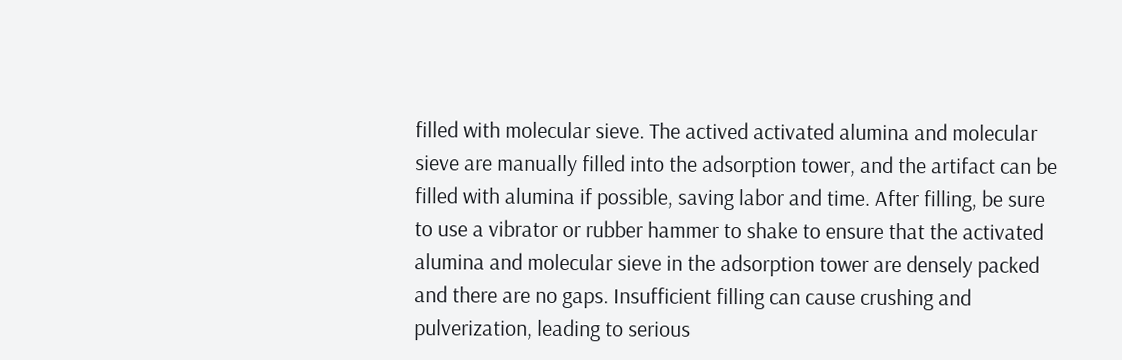filled with molecular sieve. The actived activated alumina and molecular sieve are manually filled into the adsorption tower, and the artifact can be filled with alumina if possible, saving labor and time. After filling, be sure to use a vibrator or rubber hammer to shake to ensure that the activated alumina and molecular sieve in the adsorption tower are densely packed and there are no gaps. Insufficient filling can cause crushing and pulverization, leading to serious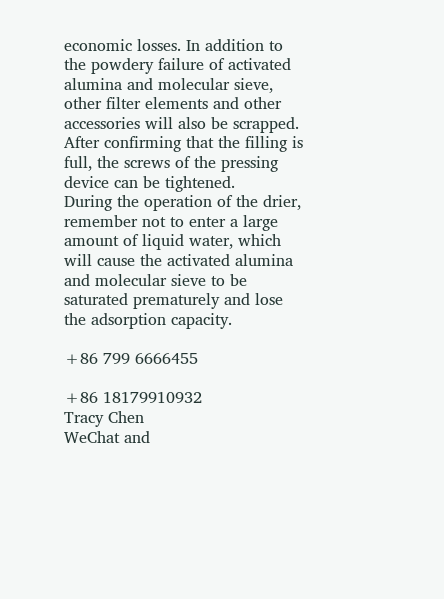economic losses. In addition to the powdery failure of activated alumina and molecular sieve, other filter elements and other accessories will also be scrapped. After confirming that the filling is full, the screws of the pressing device can be tightened.
During the operation of the drier, remember not to enter a large amount of liquid water, which will cause the activated alumina and molecular sieve to be saturated prematurely and lose the adsorption capacity.

+86 799 6666455

+86 18179910932
Tracy Chen
WeChat and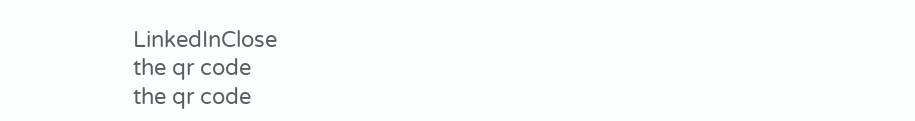LinkedInClose
the qr code
the qr code